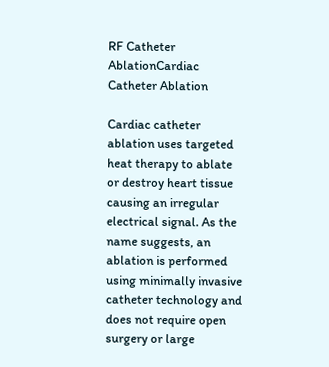RF Catheter AblationCardiac Catheter Ablation

Cardiac catheter ablation uses targeted heat therapy to ablate or destroy heart tissue causing an irregular electrical signal. As the name suggests, an ablation is performed using minimally invasive catheter technology and does not require open surgery or large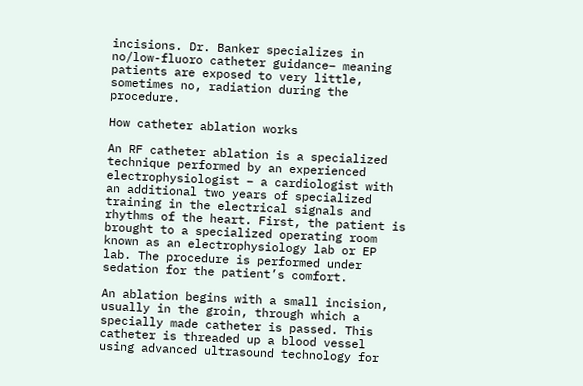incisions. Dr. Banker specializes in no/low-fluoro catheter guidance– meaning patients are exposed to very little, sometimes no, radiation during the procedure.

How catheter ablation works

An RF catheter ablation is a specialized technique performed by an experienced electrophysiologist – a cardiologist with an additional two years of specialized training in the electrical signals and rhythms of the heart. First, the patient is brought to a specialized operating room known as an electrophysiology lab or EP lab. The procedure is performed under sedation for the patient’s comfort.

An ablation begins with a small incision, usually in the groin, through which a specially made catheter is passed. This catheter is threaded up a blood vessel using advanced ultrasound technology for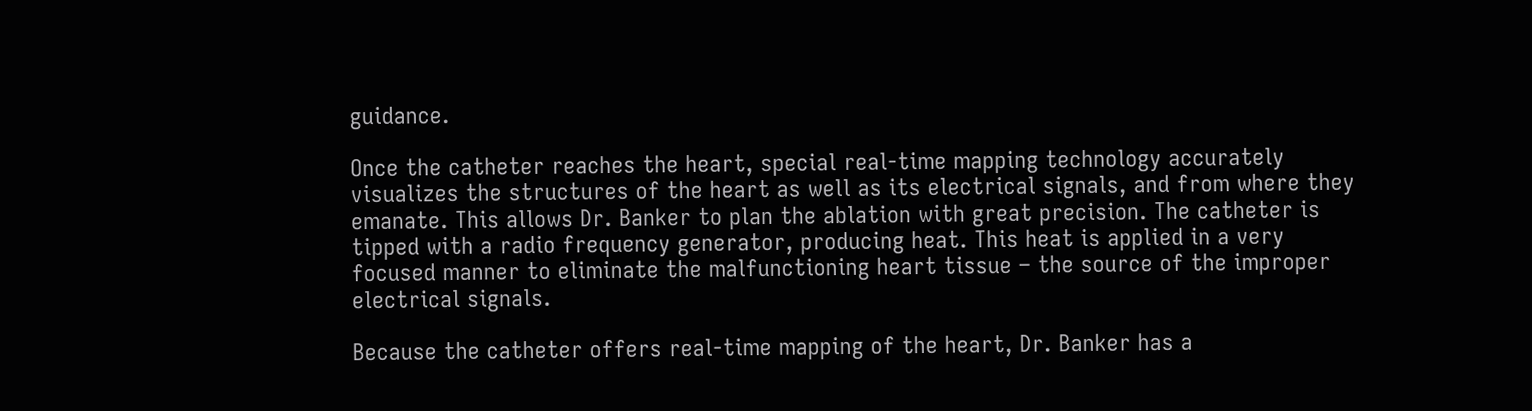guidance.

Once the catheter reaches the heart, special real-time mapping technology accurately visualizes the structures of the heart as well as its electrical signals, and from where they emanate. This allows Dr. Banker to plan the ablation with great precision. The catheter is tipped with a radio frequency generator, producing heat. This heat is applied in a very focused manner to eliminate the malfunctioning heart tissue – the source of the improper electrical signals.

Because the catheter offers real-time mapping of the heart, Dr. Banker has a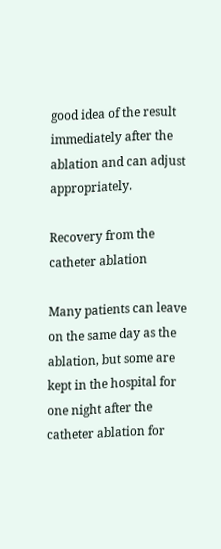good idea of the result immediately after the ablation and can adjust appropriately.

Recovery from the catheter ablation

Many patients can leave on the same day as the ablation, but some are kept in the hospital for one night after the catheter ablation for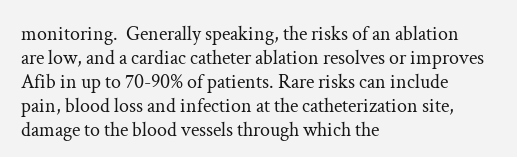monitoring.  Generally speaking, the risks of an ablation are low, and a cardiac catheter ablation resolves or improves Afib in up to 70-90% of patients. Rare risks can include pain, blood loss and infection at the catheterization site, damage to the blood vessels through which the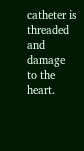catheter is threaded and damage to the heart.